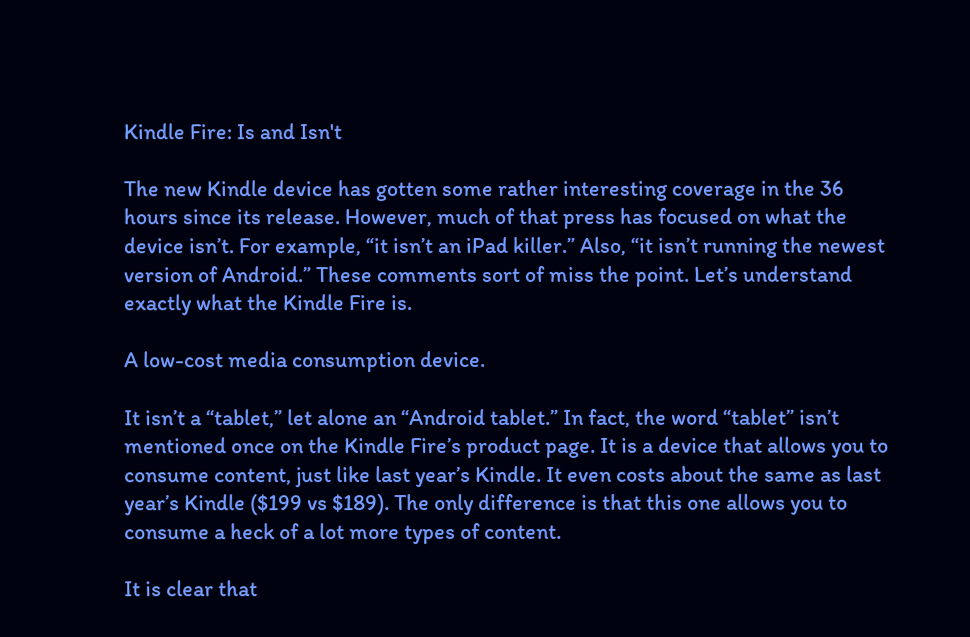Kindle Fire: Is and Isn't

The new Kindle device has gotten some rather interesting coverage in the 36 hours since its release. However, much of that press has focused on what the device isn’t. For example, “it isn’t an iPad killer.” Also, “it isn’t running the newest version of Android.” These comments sort of miss the point. Let’s understand exactly what the Kindle Fire is.

A low-cost media consumption device.

It isn’t a “tablet,” let alone an “Android tablet.” In fact, the word “tablet” isn’t mentioned once on the Kindle Fire’s product page. It is a device that allows you to consume content, just like last year’s Kindle. It even costs about the same as last year’s Kindle ($199 vs $189). The only difference is that this one allows you to consume a heck of a lot more types of content.

It is clear that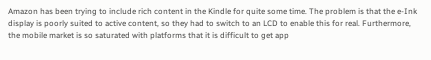Amazon has been trying to include rich content in the Kindle for quite some time. The problem is that the e-Ink display is poorly suited to active content, so they had to switch to an LCD to enable this for real. Furthermore, the mobile market is so saturated with platforms that it is difficult to get app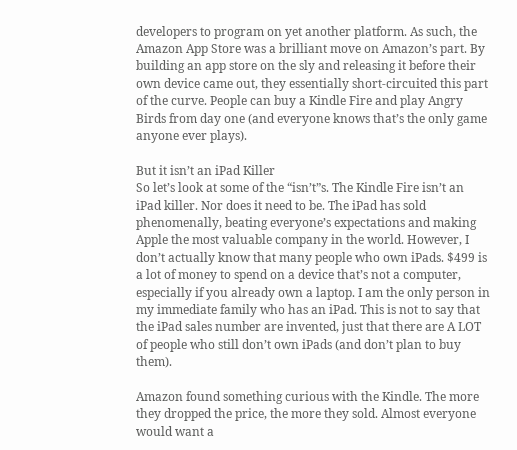developers to program on yet another platform. As such, the Amazon App Store was a brilliant move on Amazon’s part. By building an app store on the sly and releasing it before their own device came out, they essentially short-circuited this part of the curve. People can buy a Kindle Fire and play Angry Birds from day one (and everyone knows that’s the only game anyone ever plays).

But it isn’t an iPad Killer
So let’s look at some of the “isn’t”s. The Kindle Fire isn’t an iPad killer. Nor does it need to be. The iPad has sold phenomenally, beating everyone’s expectations and making Apple the most valuable company in the world. However, I don’t actually know that many people who own iPads. $499 is a lot of money to spend on a device that’s not a computer, especially if you already own a laptop. I am the only person in my immediate family who has an iPad. This is not to say that the iPad sales number are invented, just that there are A LOT of people who still don’t own iPads (and don’t plan to buy them).

Amazon found something curious with the Kindle. The more they dropped the price, the more they sold. Almost everyone would want a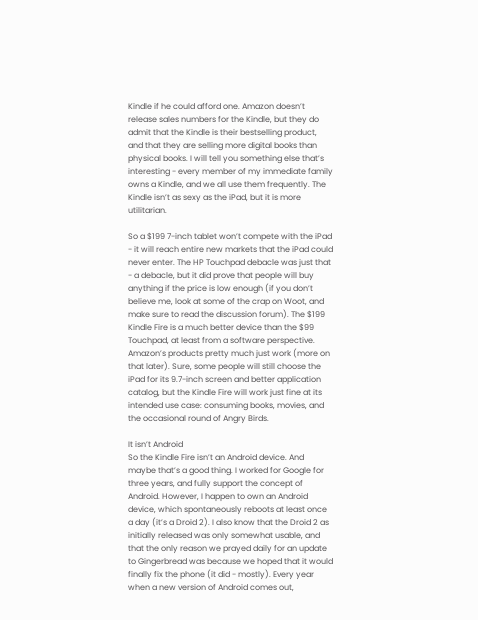Kindle if he could afford one. Amazon doesn’t release sales numbers for the Kindle, but they do admit that the Kindle is their bestselling product, and that they are selling more digital books than physical books. I will tell you something else that’s interesting - every member of my immediate family owns a Kindle, and we all use them frequently. The Kindle isn’t as sexy as the iPad, but it is more utilitarian.

So a $199 7-inch tablet won’t compete with the iPad - it will reach entire new markets that the iPad could never enter. The HP Touchpad debacle was just that - a debacle, but it did prove that people will buy anything if the price is low enough (if you don’t believe me, look at some of the crap on Woot, and make sure to read the discussion forum). The $199 Kindle Fire is a much better device than the $99 Touchpad, at least from a software perspective. Amazon’s products pretty much just work (more on that later). Sure, some people will still choose the iPad for its 9.7-inch screen and better application catalog, but the Kindle Fire will work just fine at its intended use case: consuming books, movies, and the occasional round of Angry Birds.

It isn’t Android
So the Kindle Fire isn’t an Android device. And maybe that’s a good thing. I worked for Google for three years, and fully support the concept of Android. However, I happen to own an Android device, which spontaneously reboots at least once a day (it’s a Droid 2). I also know that the Droid 2 as initially released was only somewhat usable, and that the only reason we prayed daily for an update to Gingerbread was because we hoped that it would finally fix the phone (it did - mostly). Every year when a new version of Android comes out,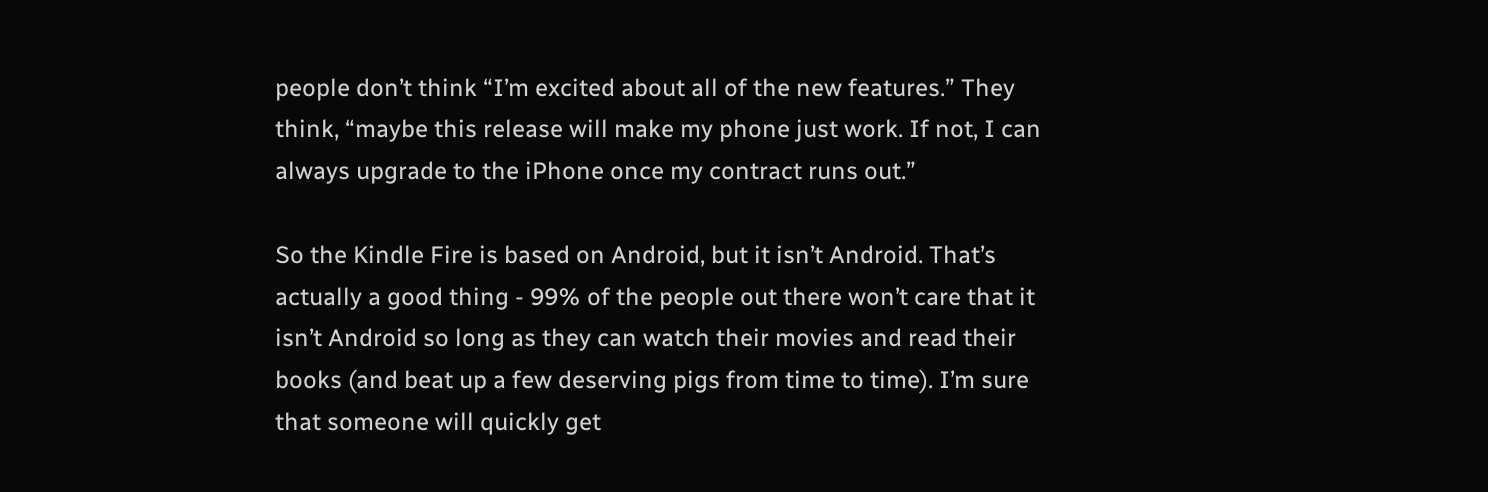people don’t think “I’m excited about all of the new features.” They think, “maybe this release will make my phone just work. If not, I can always upgrade to the iPhone once my contract runs out.”

So the Kindle Fire is based on Android, but it isn’t Android. That’s actually a good thing - 99% of the people out there won’t care that it isn’t Android so long as they can watch their movies and read their books (and beat up a few deserving pigs from time to time). I’m sure that someone will quickly get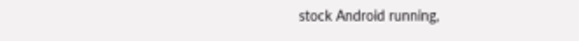stock Android running,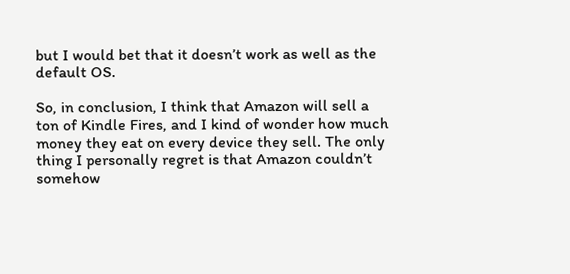but I would bet that it doesn’t work as well as the default OS.

So, in conclusion, I think that Amazon will sell a ton of Kindle Fires, and I kind of wonder how much money they eat on every device they sell. The only thing I personally regret is that Amazon couldn’t somehow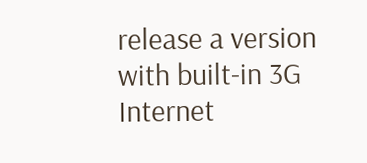release a version with built-in 3G Internet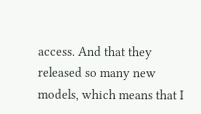access. And that they released so many new models, which means that I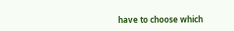have to choose which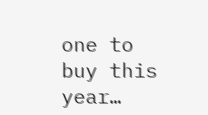one to buy this year…